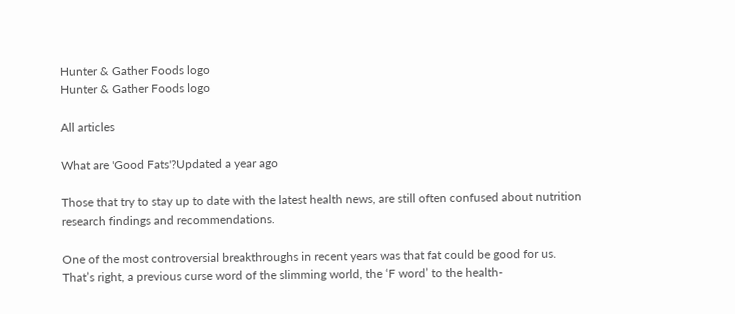Hunter & Gather Foods logo
Hunter & Gather Foods logo

All articles

What are 'Good Fats'?Updated a year ago

Those that try to stay up to date with the latest health news, are still often confused about nutrition research findings and recommendations.

One of the most controversial breakthroughs in recent years was that fat could be good for us. That’s right, a previous curse word of the slimming world, the ‘F word’ to the health-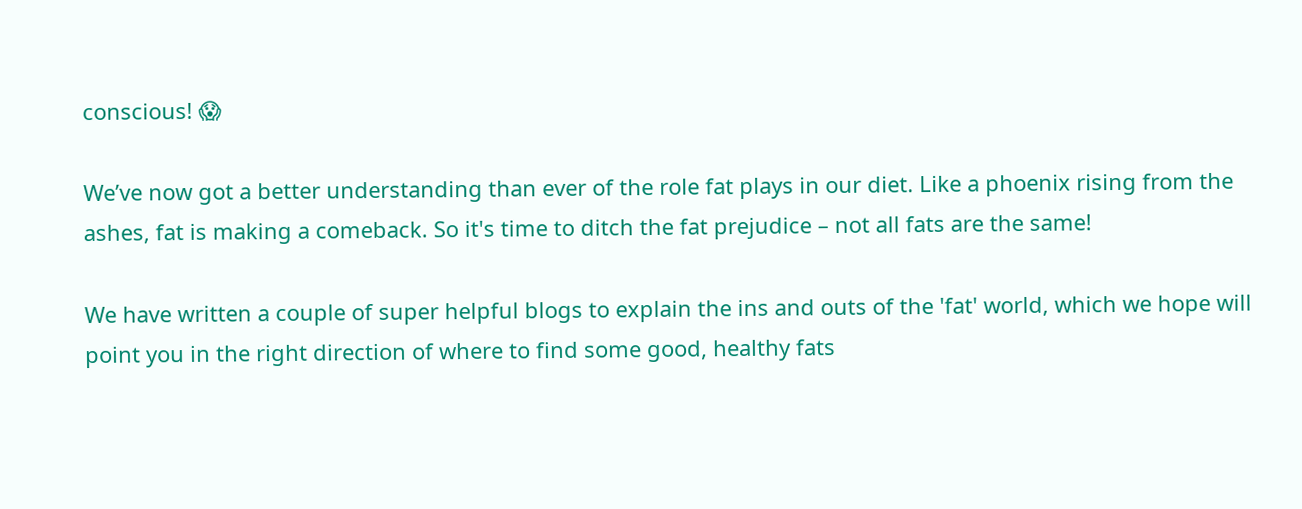conscious! 😱

We’ve now got a better understanding than ever of the role fat plays in our diet. Like a phoenix rising from the ashes, fat is making a comeback. So it's time to ditch the fat prejudice – not all fats are the same!

We have written a couple of super helpful blogs to explain the ins and outs of the 'fat' world, which we hope will point you in the right direction of where to find some good, healthy fats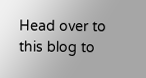Head over to this blog to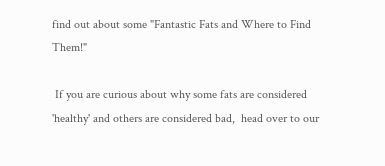find out about some "Fantastic Fats and Where to Find Them!"

 If you are curious about why some fats are considered 'healthy' and others are considered bad,  head over to our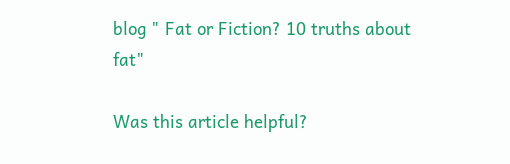blog " Fat or Fiction? 10 truths about fat"

Was this article helpful?